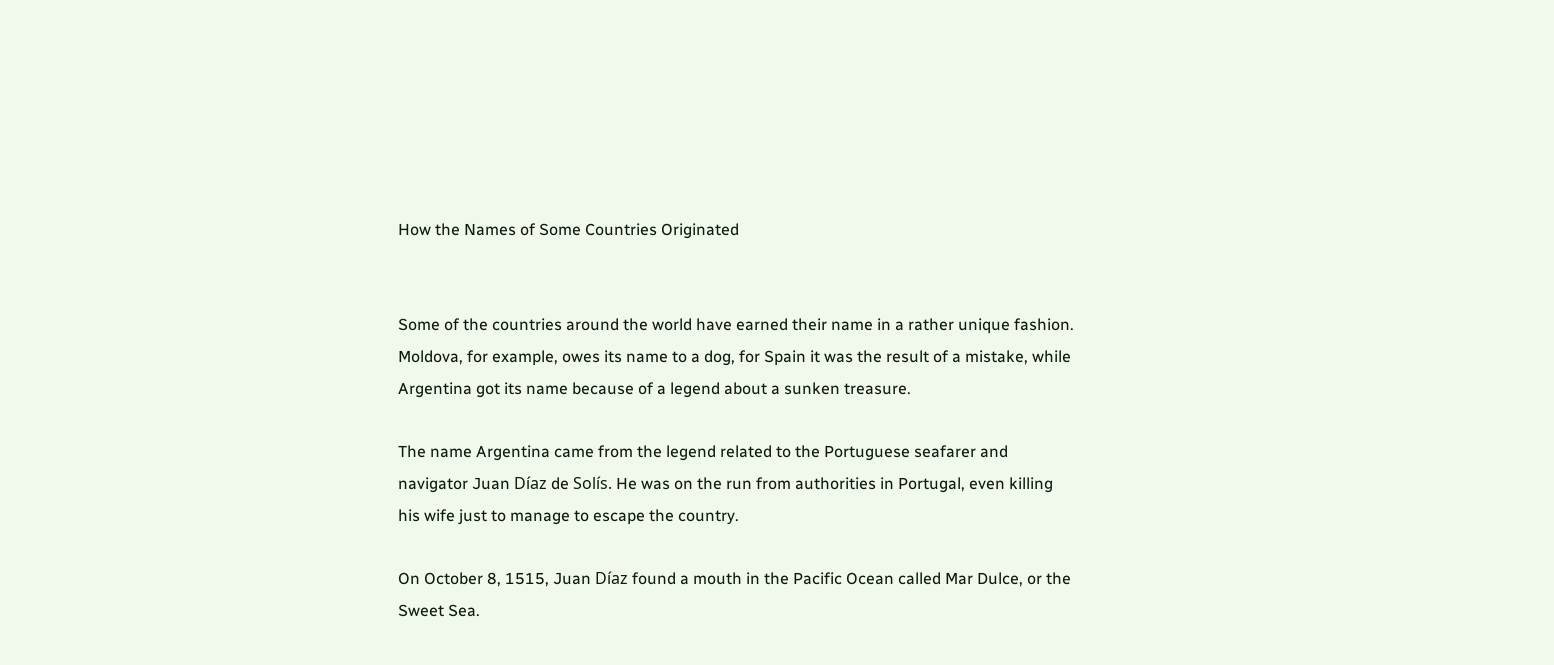How the Names of Some Countries Originated


Some of the countries around the world have earned their name in a rather unique fashion. Moldova, for example, owes its name to a dog, for Spain it was the result of a mistake, while Argentina got its name because of a legend about a sunken treasure.

The name Argentina came from the legend related to the Portuguese seafarer and navigator Juan Díaz de Solís. He was on the run from authorities in Portugal, even killing his wife just to manage to escape the country.

On October 8, 1515, Juan Díaz found a mouth in the Pacific Ocean called Mar Dulce, or the Sweet Sea.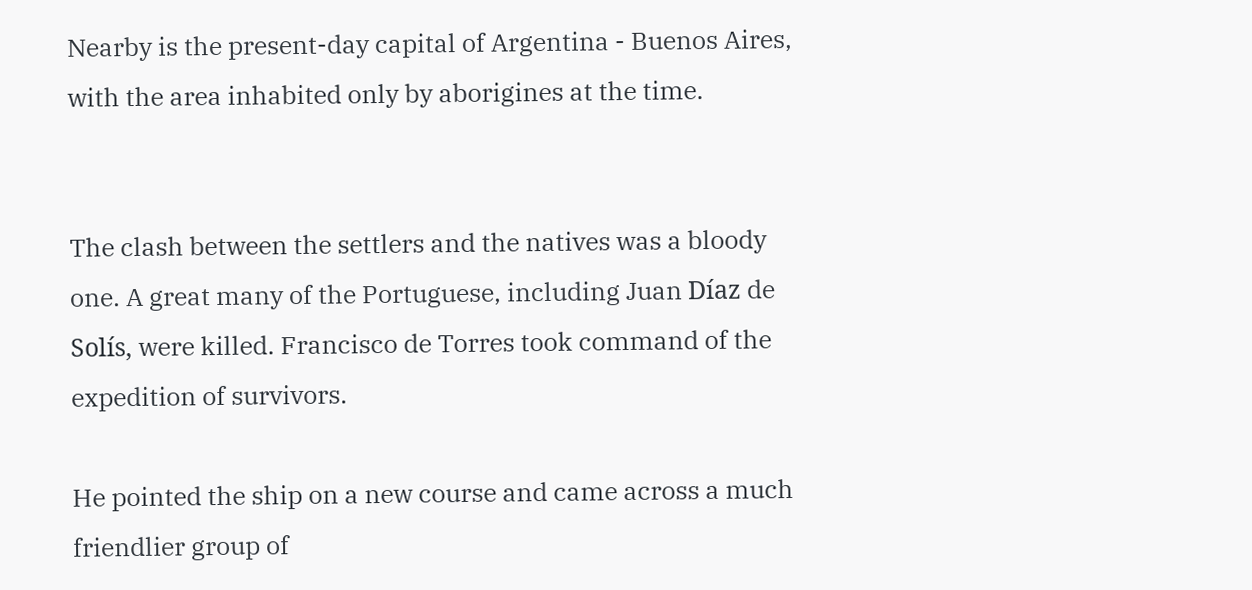Nearby is the present-day capital of Argentina - Buenos Aires, with the area inhabited only by aborigines at the time.


The clash between the settlers and the natives was a bloody one. A great many of the Portuguese, including Juan Díaz de Solís, were killed. Francisco de Torres took command of the expedition of survivors.

He pointed the ship on a new course and came across a much friendlier group of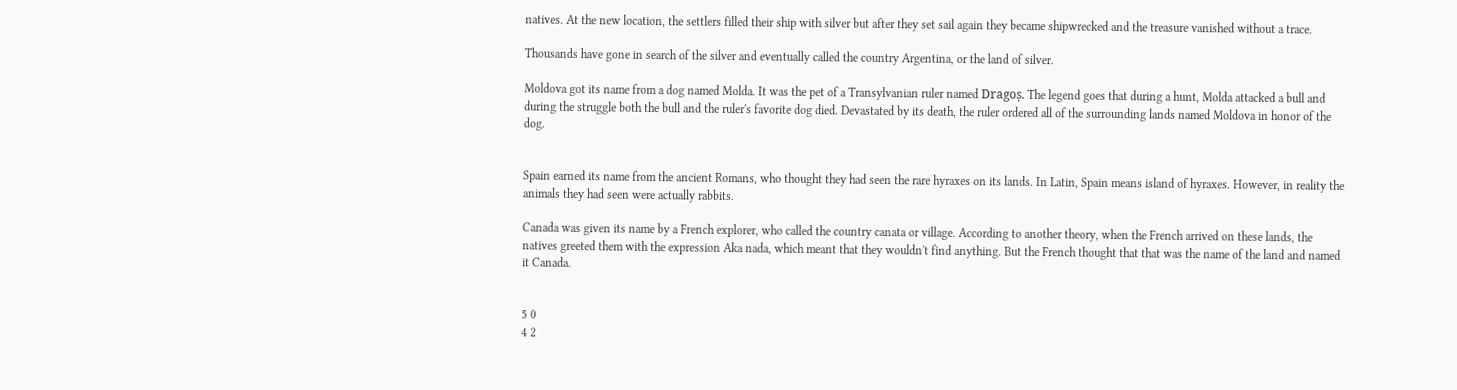natives. At the new location, the settlers filled their ship with silver but after they set sail again they became shipwrecked and the treasure vanished without a trace.

Thousands have gone in search of the silver and eventually called the country Argentina, or the land of silver.

Moldova got its name from a dog named Molda. It was the pet of a Transylvanian ruler named Dragoș. The legend goes that during a hunt, Molda attacked a bull and during the struggle both the bull and the ruler's favorite dog died. Devastated by its death, the ruler ordered all of the surrounding lands named Moldova in honor of the dog.


Spain earned its name from the ancient Romans, who thought they had seen the rare hyraxes on its lands. In Latin, Spain means island of hyraxes. However, in reality the animals they had seen were actually rabbits.

Canada was given its name by a French explorer, who called the country canata or village. According to another theory, when the French arrived on these lands, the natives greeted them with the expression Aka nada, which meant that they wouldn't find anything. But the French thought that that was the name of the land and named it Canada.


5 0
4 2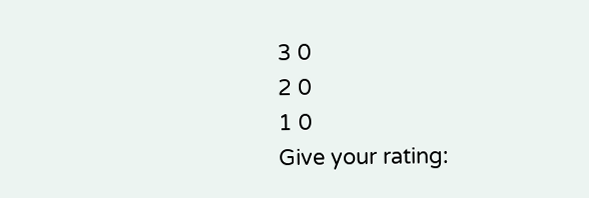3 0
2 0
1 0
Give your rating: